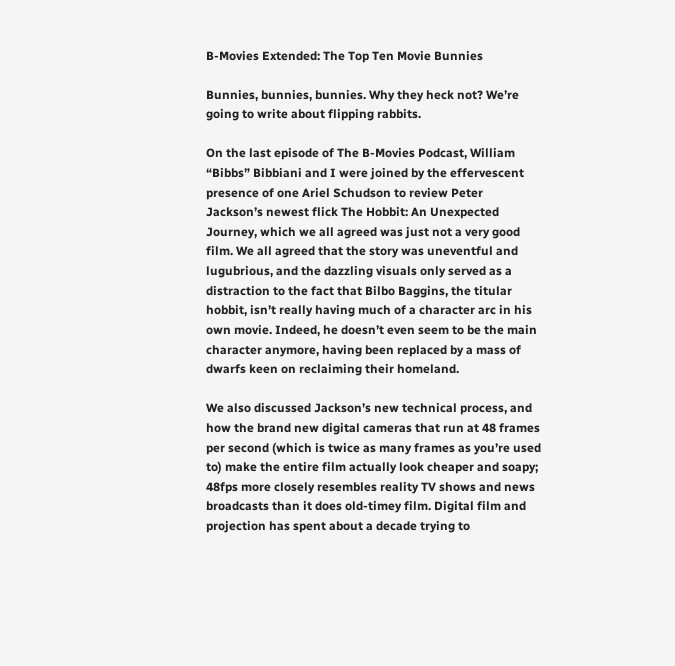B-Movies Extended: The Top Ten Movie Bunnies

Bunnies, bunnies, bunnies. Why they heck not? We’re going to write about flipping rabbits.

On the last episode of The B-Movies Podcast, William “Bibbs” Bibbiani and I were joined by the effervescent presence of one Ariel Schudson to review Peter Jackson’s newest flick The Hobbit: An Unexpected Journey, which we all agreed was just not a very good film. We all agreed that the story was uneventful and lugubrious, and the dazzling visuals only served as a distraction to the fact that Bilbo Baggins, the titular hobbit, isn’t really having much of a character arc in his own movie. Indeed, he doesn’t even seem to be the main character anymore, having been replaced by a mass of dwarfs keen on reclaiming their homeland.

We also discussed Jackson’s new technical process, and how the brand new digital cameras that run at 48 frames per second (which is twice as many frames as you’re used to) make the entire film actually look cheaper and soapy; 48fps more closely resembles reality TV shows and news broadcasts than it does old-timey film. Digital film and projection has spent about a decade trying to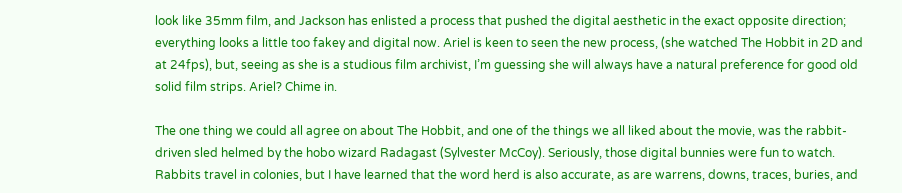look like 35mm film, and Jackson has enlisted a process that pushed the digital aesthetic in the exact opposite direction; everything looks a little too fakey and digital now. Ariel is keen to seen the new process, (she watched The Hobbit in 2D and at 24fps), but, seeing as she is a studious film archivist, I’m guessing she will always have a natural preference for good old solid film strips. Ariel? Chime in.

The one thing we could all agree on about The Hobbit, and one of the things we all liked about the movie, was the rabbit-driven sled helmed by the hobo wizard Radagast (Sylvester McCoy). Seriously, those digital bunnies were fun to watch. Rabbits travel in colonies, but I have learned that the word herd is also accurate, as are warrens, downs, traces, buries, and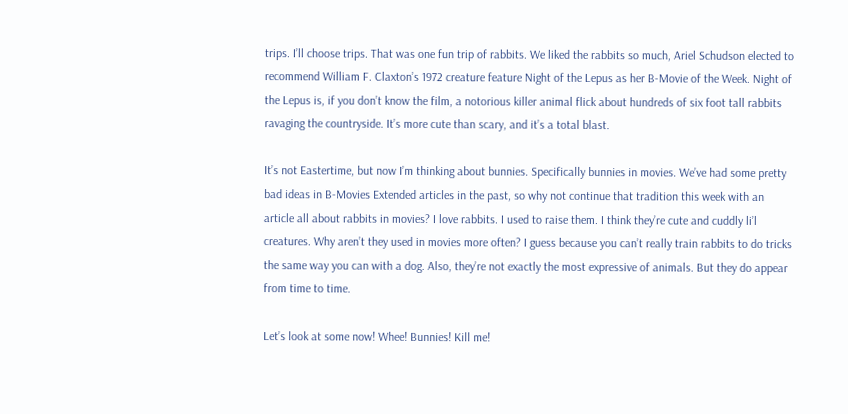trips. I’ll choose trips. That was one fun trip of rabbits. We liked the rabbits so much, Ariel Schudson elected to recommend William F. Claxton’s 1972 creature feature Night of the Lepus as her B-Movie of the Week. Night of the Lepus is, if you don’t know the film, a notorious killer animal flick about hundreds of six foot tall rabbits ravaging the countryside. It’s more cute than scary, and it’s a total blast.

It’s not Eastertime, but now I’m thinking about bunnies. Specifically bunnies in movies. We’ve had some pretty bad ideas in B-Movies Extended articles in the past, so why not continue that tradition this week with an article all about rabbits in movies? I love rabbits. I used to raise them. I think they’re cute and cuddly li’l creatures. Why aren’t they used in movies more often? I guess because you can’t really train rabbits to do tricks the same way you can with a dog. Also, they’re not exactly the most expressive of animals. But they do appear from time to time.

Let’s look at some now! Whee! Bunnies! Kill me!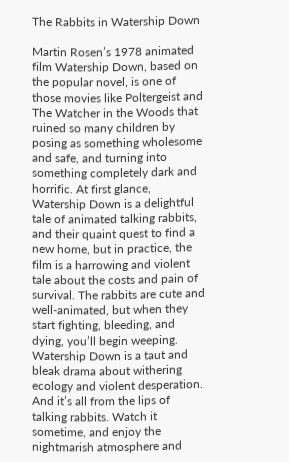The Rabbits in Watership Down

Martin Rosen’s 1978 animated film Watership Down, based on the popular novel, is one of those movies like Poltergeist and The Watcher in the Woods that ruined so many children by posing as something wholesome and safe, and turning into something completely dark and horrific. At first glance, Watership Down is a delightful tale of animated talking rabbits, and their quaint quest to find a new home, but in practice, the film is a harrowing and violent tale about the costs and pain of survival. The rabbits are cute and well-animated, but when they start fighting, bleeding, and dying, you’ll begin weeping. Watership Down is a taut and bleak drama about withering ecology and violent desperation. And it’s all from the lips of talking rabbits. Watch it sometime, and enjoy the nightmarish atmosphere and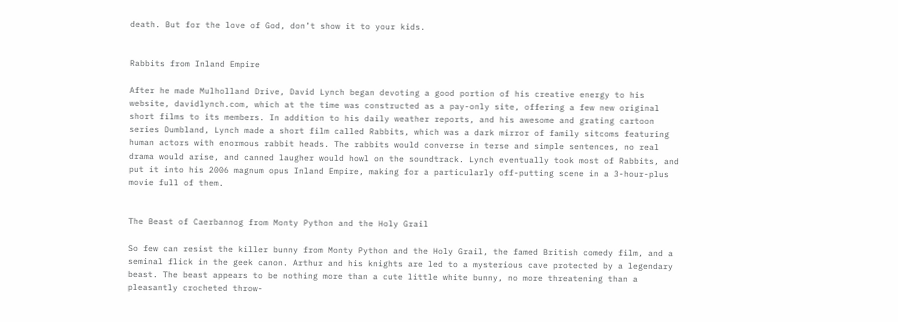death. But for the love of God, don’t show it to your kids.


Rabbits from Inland Empire

After he made Mulholland Drive, David Lynch began devoting a good portion of his creative energy to his website, davidlynch.com, which at the time was constructed as a pay-only site, offering a few new original short films to its members. In addition to his daily weather reports, and his awesome and grating cartoon series Dumbland, Lynch made a short film called Rabbits, which was a dark mirror of family sitcoms featuring human actors with enormous rabbit heads. The rabbits would converse in terse and simple sentences, no real drama would arise, and canned laugher would howl on the soundtrack. Lynch eventually took most of Rabbits, and put it into his 2006 magnum opus Inland Empire, making for a particularly off-putting scene in a 3-hour-plus movie full of them.


The Beast of Caerbannog from Monty Python and the Holy Grail

So few can resist the killer bunny from Monty Python and the Holy Grail, the famed British comedy film, and a seminal flick in the geek canon. Arthur and his knights are led to a mysterious cave protected by a legendary beast. The beast appears to be nothing more than a cute little white bunny, no more threatening than a pleasantly crocheted throw-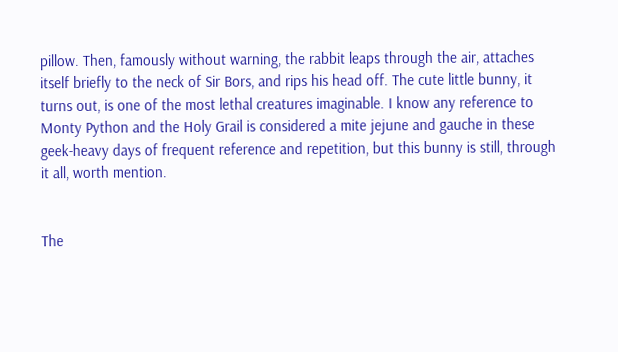pillow. Then, famously without warning, the rabbit leaps through the air, attaches itself briefly to the neck of Sir Bors, and rips his head off. The cute little bunny, it turns out, is one of the most lethal creatures imaginable. I know any reference to Monty Python and the Holy Grail is considered a mite jejune and gauche in these geek-heavy days of frequent reference and repetition, but this bunny is still, through it all, worth mention.


The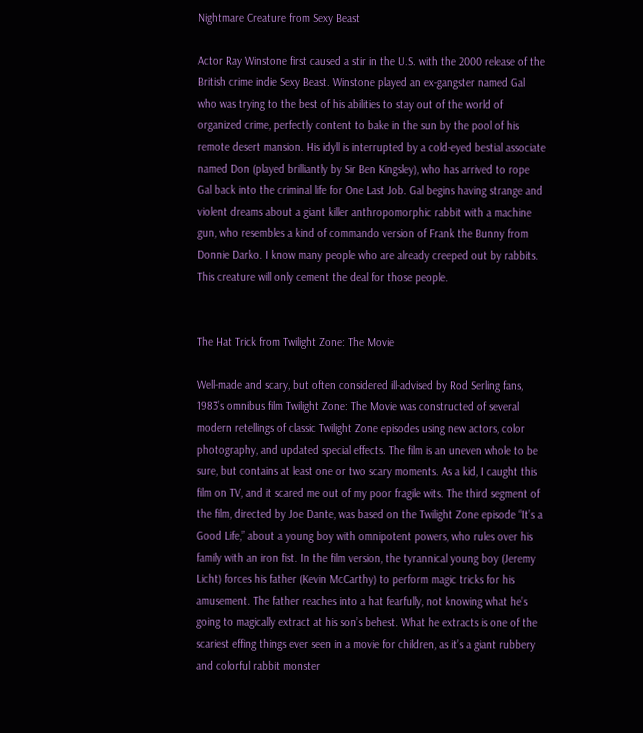Nightmare Creature from Sexy Beast

Actor Ray Winstone first caused a stir in the U.S. with the 2000 release of the British crime indie Sexy Beast. Winstone played an ex-gangster named Gal who was trying to the best of his abilities to stay out of the world of organized crime, perfectly content to bake in the sun by the pool of his remote desert mansion. His idyll is interrupted by a cold-eyed bestial associate named Don (played brilliantly by Sir Ben Kingsley), who has arrived to rope Gal back into the criminal life for One Last Job. Gal begins having strange and violent dreams about a giant killer anthropomorphic rabbit with a machine gun, who resembles a kind of commando version of Frank the Bunny from Donnie Darko. I know many people who are already creeped out by rabbits. This creature will only cement the deal for those people.


The Hat Trick from Twilight Zone: The Movie

Well-made and scary, but often considered ill-advised by Rod Serling fans, 1983’s omnibus film Twilight Zone: The Movie was constructed of several modern retellings of classic Twilight Zone episodes using new actors, color photography, and updated special effects. The film is an uneven whole to be sure, but contains at least one or two scary moments. As a kid, I caught this film on TV, and it scared me out of my poor fragile wits. The third segment of the film, directed by Joe Dante, was based on the Twilight Zone episode “It’s a Good Life,” about a young boy with omnipotent powers, who rules over his family with an iron fist. In the film version, the tyrannical young boy (Jeremy Licht) forces his father (Kevin McCarthy) to perform magic tricks for his amusement. The father reaches into a hat fearfully, not knowing what he’s going to magically extract at his son’s behest. What he extracts is one of the scariest effing things ever seen in a movie for children, as it’s a giant rubbery and colorful rabbit monster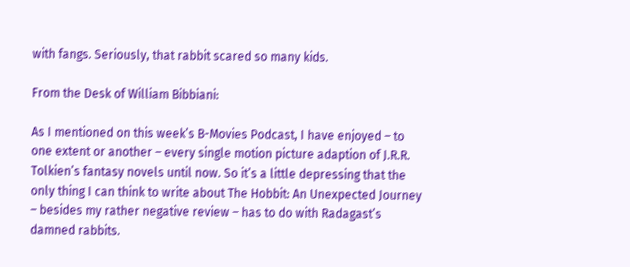with fangs. Seriously, that rabbit scared so many kids.

From the Desk of William Bibbiani:

As I mentioned on this week’s B-Movies Podcast, I have enjoyed – to one extent or another – every single motion picture adaption of J.R.R. Tolkien’s fantasy novels until now. So it’s a little depressing that the only thing I can think to write about The Hobbit: An Unexpected Journey – besides my rather negative review – has to do with Radagast’s damned rabbits.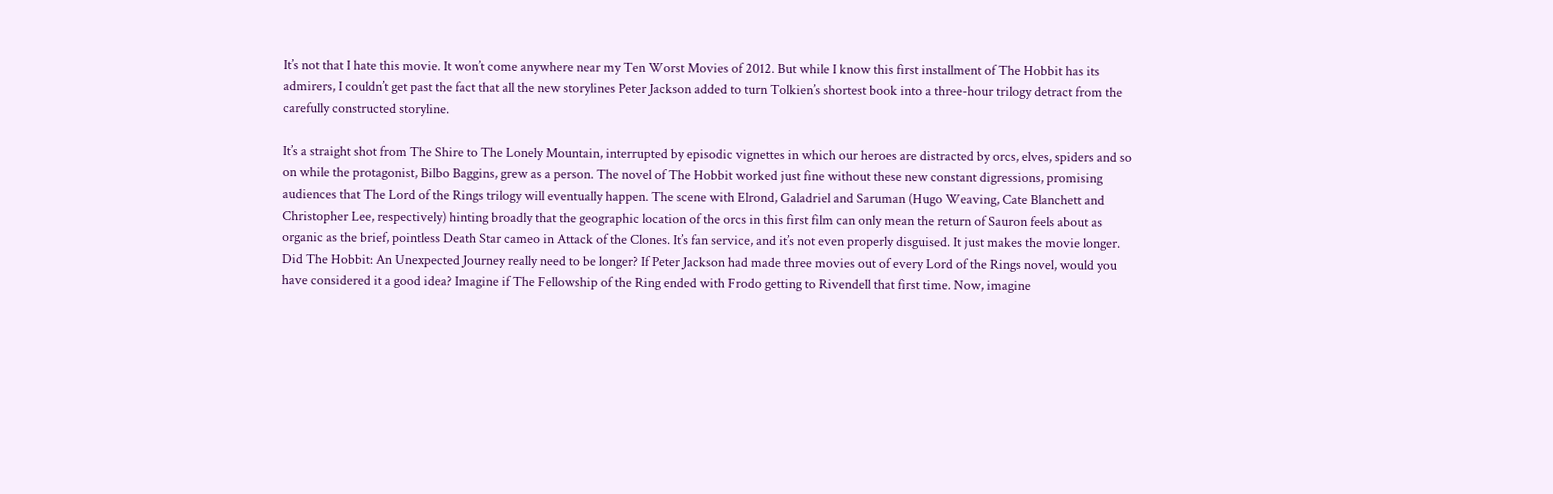It’s not that I hate this movie. It won’t come anywhere near my Ten Worst Movies of 2012. But while I know this first installment of The Hobbit has its admirers, I couldn’t get past the fact that all the new storylines Peter Jackson added to turn Tolkien’s shortest book into a three-hour trilogy detract from the carefully constructed storyline.

It’s a straight shot from The Shire to The Lonely Mountain, interrupted by episodic vignettes in which our heroes are distracted by orcs, elves, spiders and so on while the protagonist, Bilbo Baggins, grew as a person. The novel of The Hobbit worked just fine without these new constant digressions, promising audiences that The Lord of the Rings trilogy will eventually happen. The scene with Elrond, Galadriel and Saruman (Hugo Weaving, Cate Blanchett and Christopher Lee, respectively) hinting broadly that the geographic location of the orcs in this first film can only mean the return of Sauron feels about as organic as the brief, pointless Death Star cameo in Attack of the Clones. It’s fan service, and it’s not even properly disguised. It just makes the movie longer. Did The Hobbit: An Unexpected Journey really need to be longer? If Peter Jackson had made three movies out of every Lord of the Rings novel, would you have considered it a good idea? Imagine if The Fellowship of the Ring ended with Frodo getting to Rivendell that first time. Now, imagine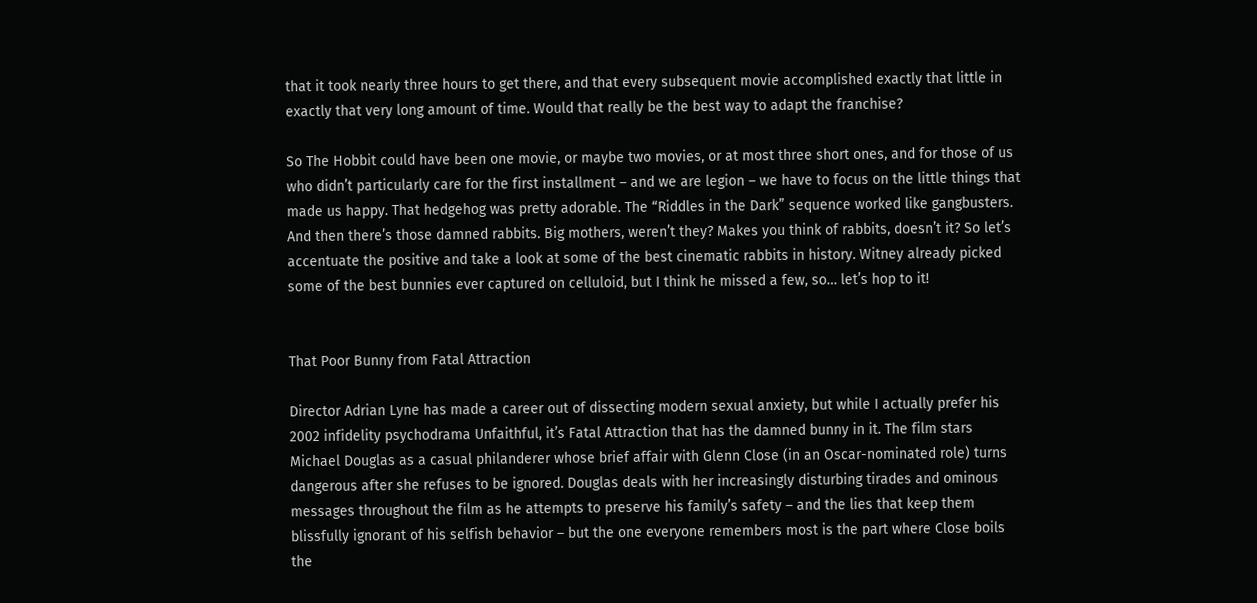that it took nearly three hours to get there, and that every subsequent movie accomplished exactly that little in exactly that very long amount of time. Would that really be the best way to adapt the franchise?

So The Hobbit could have been one movie, or maybe two movies, or at most three short ones, and for those of us who didn’t particularly care for the first installment – and we are legion – we have to focus on the little things that made us happy. That hedgehog was pretty adorable. The “Riddles in the Dark” sequence worked like gangbusters. And then there’s those damned rabbits. Big mothers, weren’t they? Makes you think of rabbits, doesn’t it? So let’s accentuate the positive and take a look at some of the best cinematic rabbits in history. Witney already picked some of the best bunnies ever captured on celluloid, but I think he missed a few, so… let’s hop to it!


That Poor Bunny from Fatal Attraction

Director Adrian Lyne has made a career out of dissecting modern sexual anxiety, but while I actually prefer his 2002 infidelity psychodrama Unfaithful, it’s Fatal Attraction that has the damned bunny in it. The film stars Michael Douglas as a casual philanderer whose brief affair with Glenn Close (in an Oscar-nominated role) turns dangerous after she refuses to be ignored. Douglas deals with her increasingly disturbing tirades and ominous messages throughout the film as he attempts to preserve his family’s safety – and the lies that keep them blissfully ignorant of his selfish behavior – but the one everyone remembers most is the part where Close boils the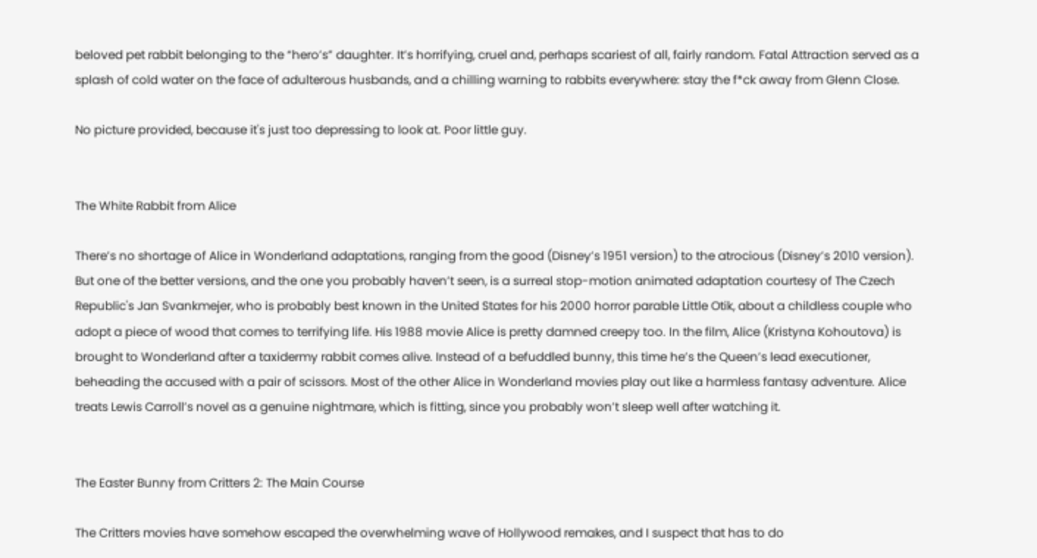beloved pet rabbit belonging to the “hero’s” daughter. It’s horrifying, cruel and, perhaps scariest of all, fairly random. Fatal Attraction served as a splash of cold water on the face of adulterous husbands, and a chilling warning to rabbits everywhere: stay the f*ck away from Glenn Close.

No picture provided, because it's just too depressing to look at. Poor little guy.


The White Rabbit from Alice

There’s no shortage of Alice in Wonderland adaptations, ranging from the good (Disney’s 1951 version) to the atrocious (Disney’s 2010 version). But one of the better versions, and the one you probably haven’t seen, is a surreal stop-motion animated adaptation courtesy of The Czech Republic's Jan Svankmejer, who is probably best known in the United States for his 2000 horror parable Little Otik, about a childless couple who adopt a piece of wood that comes to terrifying life. His 1988 movie Alice is pretty damned creepy too. In the film, Alice (Kristyna Kohoutova) is brought to Wonderland after a taxidermy rabbit comes alive. Instead of a befuddled bunny, this time he’s the Queen’s lead executioner, beheading the accused with a pair of scissors. Most of the other Alice in Wonderland movies play out like a harmless fantasy adventure. Alice treats Lewis Carroll’s novel as a genuine nightmare, which is fitting, since you probably won’t sleep well after watching it.


The Easter Bunny from Critters 2: The Main Course

The Critters movies have somehow escaped the overwhelming wave of Hollywood remakes, and I suspect that has to do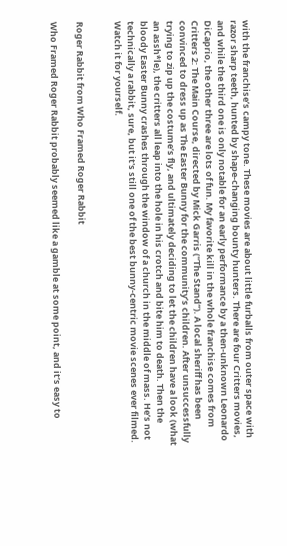with the franchise’s campy tone. These movies are about little furballs from outer space with razor sharp teeth, hunted by shape-changing bounty hunters. There are four Critters movies, and while the third one is only notable for an early performance by a then-unknown Leonardo DiCaprio, the other three are lots of fun. My favorite kill in the whole franchise comes from Critters 2: The Main Course, directed by Mick Garris (“The Stand”). A local sheriff has been convinced to dress up as The Easter Bunny for the community’s children. After unsuccessfully trying to zip up the costume’s fly, and ultimately deciding to let the children have a look (what an assh*le), the critters all leap into the hole in his crotch and bite him to death. Then the bloody Easter Bunny crashes through the window of a church in the middle of mass. He’s not technically a rabbit, sure, but it's still one of the best bunny-centric movie scenes ever filmed. Watch it for yourself.


Roger Rabbit from Who Framed Roger Rabbit

Who Framed Roger Rabbit probably seemed like a gamble at some point, and it’s easy to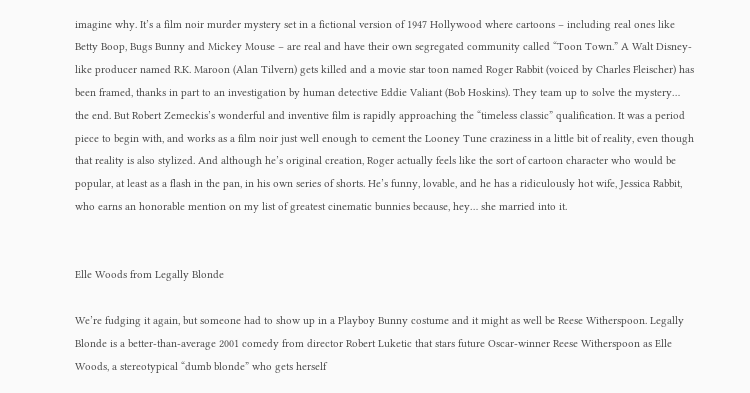imagine why. It’s a film noir murder mystery set in a fictional version of 1947 Hollywood where cartoons – including real ones like Betty Boop, Bugs Bunny and Mickey Mouse – are real and have their own segregated community called “Toon Town.” A Walt Disney-like producer named R.K. Maroon (Alan Tilvern) gets killed and a movie star toon named Roger Rabbit (voiced by Charles Fleischer) has been framed, thanks in part to an investigation by human detective Eddie Valiant (Bob Hoskins). They team up to solve the mystery… the end. But Robert Zemeckis’s wonderful and inventive film is rapidly approaching the “timeless classic” qualification. It was a period piece to begin with, and works as a film noir just well enough to cement the Looney Tune craziness in a little bit of reality, even though that reality is also stylized. And although he’s original creation, Roger actually feels like the sort of cartoon character who would be popular, at least as a flash in the pan, in his own series of shorts. He’s funny, lovable, and he has a ridiculously hot wife, Jessica Rabbit, who earns an honorable mention on my list of greatest cinematic bunnies because, hey… she married into it.


Elle Woods from Legally Blonde

We’re fudging it again, but someone had to show up in a Playboy Bunny costume and it might as well be Reese Witherspoon. Legally Blonde is a better-than-average 2001 comedy from director Robert Luketic that stars future Oscar-winner Reese Witherspoon as Elle Woods, a stereotypical “dumb blonde” who gets herself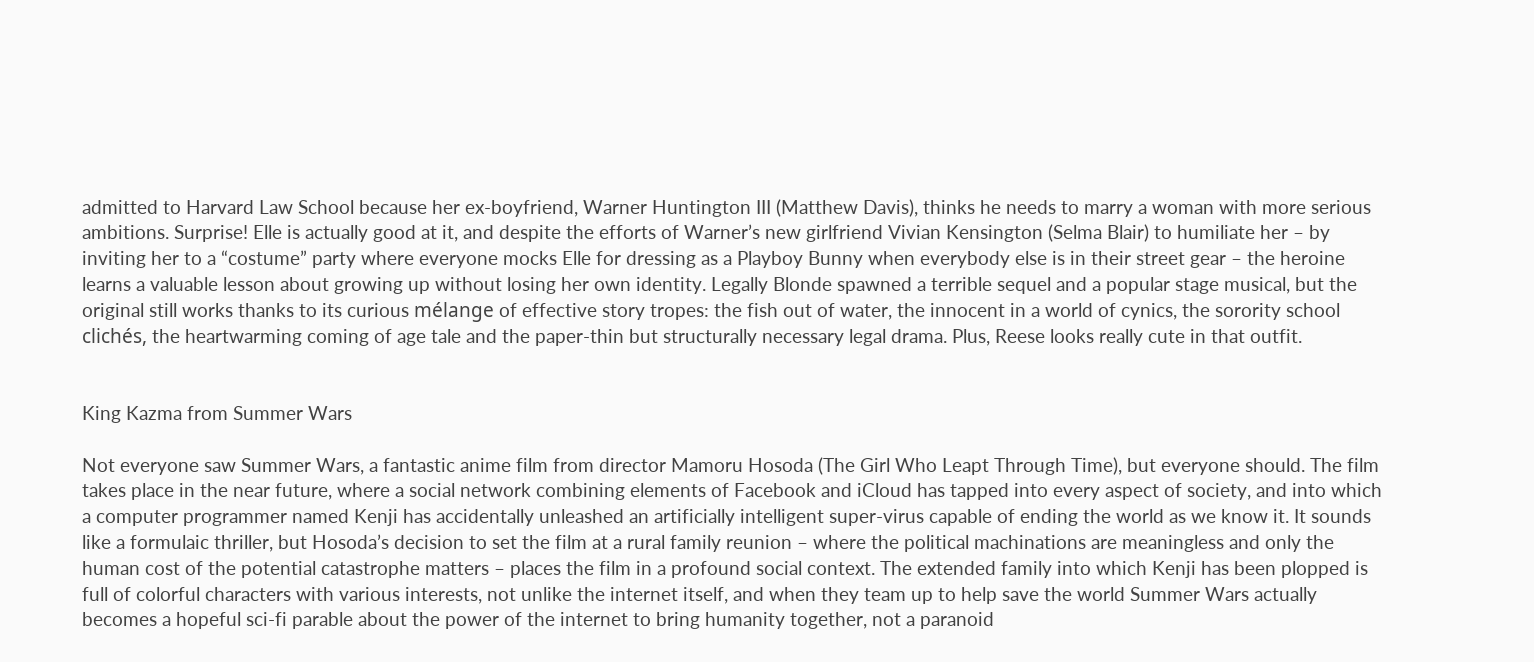admitted to Harvard Law School because her ex-boyfriend, Warner Huntington III (Matthew Davis), thinks he needs to marry a woman with more serious ambitions. Surprise! Elle is actually good at it, and despite the efforts of Warner’s new girlfriend Vivian Kensington (Selma Blair) to humiliate her – by inviting her to a “costume” party where everyone mocks Elle for dressing as a Playboy Bunny when everybody else is in their street gear – the heroine learns a valuable lesson about growing up without losing her own identity. Legally Blonde spawned a terrible sequel and a popular stage musical, but the original still works thanks to its curious mélange of effective story tropes: the fish out of water, the innocent in a world of cynics, the sorority school clichés, the heartwarming coming of age tale and the paper-thin but structurally necessary legal drama. Plus, Reese looks really cute in that outfit.


King Kazma from Summer Wars

Not everyone saw Summer Wars, a fantastic anime film from director Mamoru Hosoda (The Girl Who Leapt Through Time), but everyone should. The film takes place in the near future, where a social network combining elements of Facebook and iCloud has tapped into every aspect of society, and into which a computer programmer named Kenji has accidentally unleashed an artificially intelligent super-virus capable of ending the world as we know it. It sounds like a formulaic thriller, but Hosoda’s decision to set the film at a rural family reunion – where the political machinations are meaningless and only the human cost of the potential catastrophe matters – places the film in a profound social context. The extended family into which Kenji has been plopped is full of colorful characters with various interests, not unlike the internet itself, and when they team up to help save the world Summer Wars actually becomes a hopeful sci-fi parable about the power of the internet to bring humanity together, not a paranoid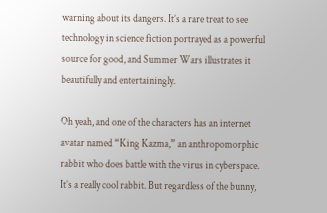warning about its dangers. It’s a rare treat to see technology in science fiction portrayed as a powerful source for good, and Summer Wars illustrates it beautifully and entertainingly.

Oh yeah, and one of the characters has an internet avatar named “King Kazma,” an anthropomorphic rabbit who does battle with the virus in cyberspace. It’s a really cool rabbit. But regardless of the bunny,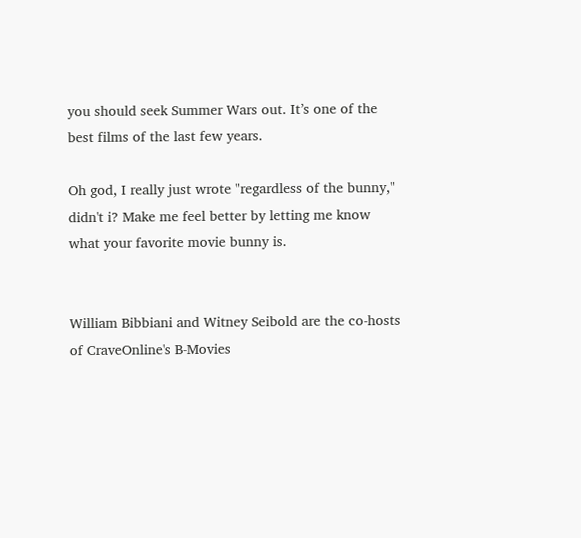you should seek Summer Wars out. It’s one of the best films of the last few years.

Oh god, I really just wrote "regardless of the bunny," didn't i? Make me feel better by letting me know what your favorite movie bunny is.


William Bibbiani and Witney Seibold are the co-hosts of CraveOnline's B-Movies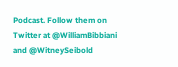Podcast. Follow them on Twitter at @WilliamBibbiani and @WitneySeibold